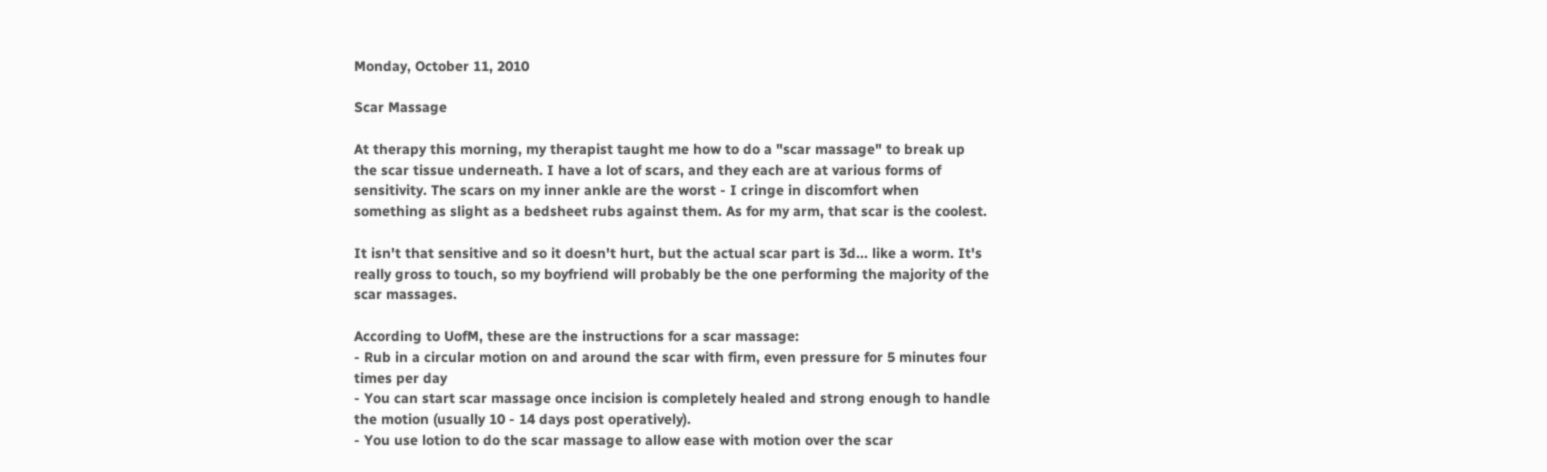Monday, October 11, 2010

Scar Massage

At therapy this morning, my therapist taught me how to do a "scar massage" to break up the scar tissue underneath. I have a lot of scars, and they each are at various forms of sensitivity. The scars on my inner ankle are the worst - I cringe in discomfort when something as slight as a bedsheet rubs against them. As for my arm, that scar is the coolest.

It isn't that sensitive and so it doesn't hurt, but the actual scar part is 3d... like a worm. It's really gross to touch, so my boyfriend will probably be the one performing the majority of the scar massages.

According to UofM, these are the instructions for a scar massage:
- Rub in a circular motion on and around the scar with firm, even pressure for 5 minutes four times per day
- You can start scar massage once incision is completely healed and strong enough to handle the motion (usually 10 - 14 days post operatively).
- You use lotion to do the scar massage to allow ease with motion over the scar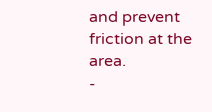and prevent friction at the area.
-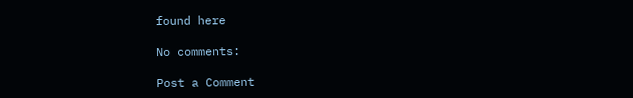found here

No comments:

Post a Comment